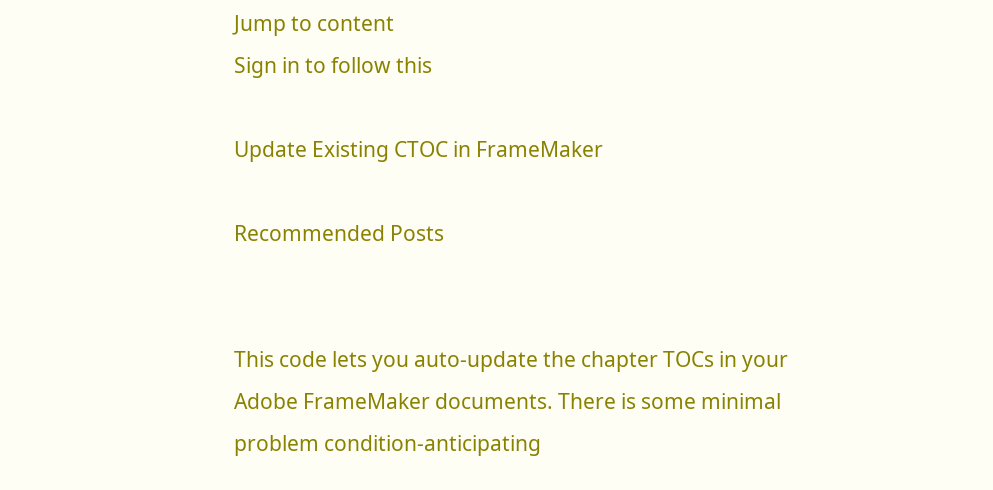Jump to content
Sign in to follow this

Update Existing CTOC in FrameMaker

Recommended Posts


This code lets you auto-update the chapter TOCs in your Adobe FrameMaker documents. There is some minimal problem condition-anticipating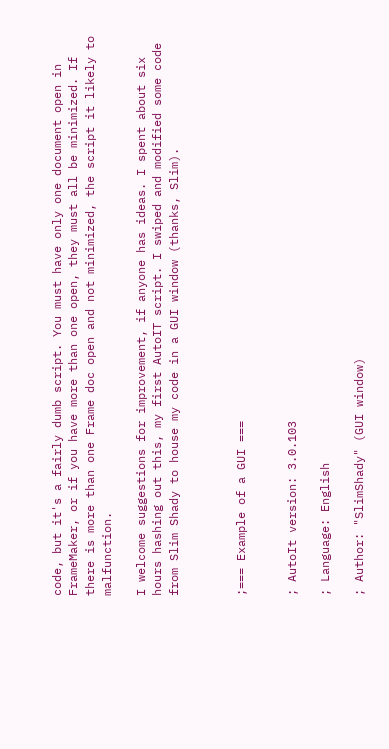code, but it's a fairly dumb script. You must have only one document open in FrameMaker, or if you have more than one open, they must all be minimized. If there is more than one Frame doc open and not minimized, the script it likely to malfunction.

I welcome suggestions for improvement, if anyone has ideas. I spent about six hours hashing out this, my first AutoIT script. I swiped and modified some code from Slim Shady to house my code in a GUI window (thanks, Slim).



;=== Example of a GUI ===


; AutoIt version: 3.0.103

; Language: English

; Author: "SlimShady" (GUI window)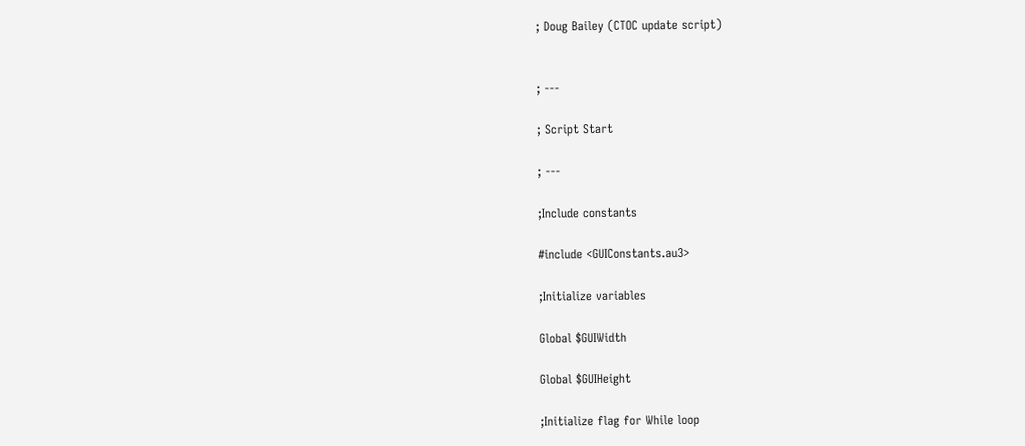; Doug Bailey (CTOC update script)


; ---

; Script Start

; ---

;Include constants

#include <GUIConstants.au3>

;Initialize variables

Global $GUIWidth

Global $GUIHeight

;Initialize flag for While loop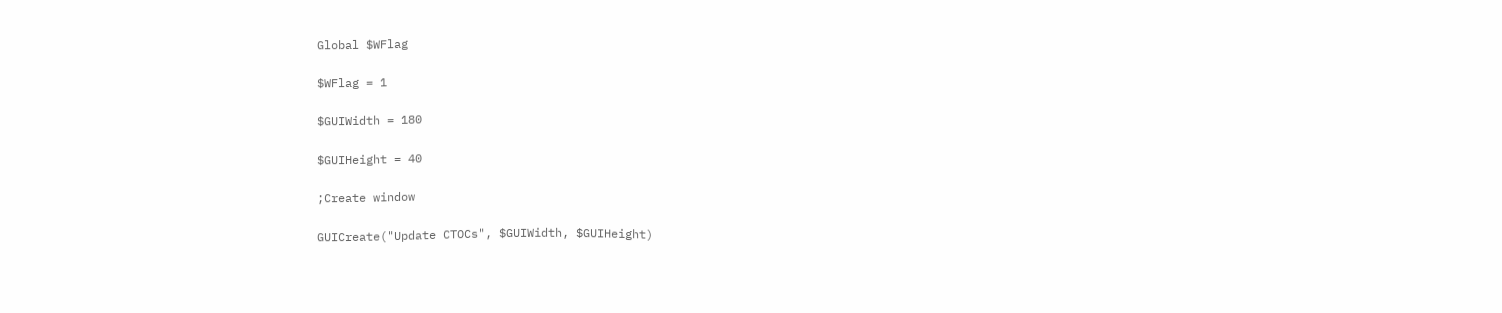Global $WFlag

$WFlag = 1

$GUIWidth = 180

$GUIHeight = 40

;Create window

GUICreate("Update CTOCs", $GUIWidth, $GUIHeight)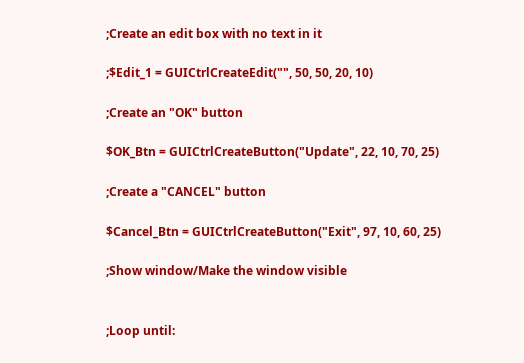;Create an edit box with no text in it

;$Edit_1 = GUICtrlCreateEdit("", 50, 50, 20, 10)

;Create an "OK" button

$OK_Btn = GUICtrlCreateButton("Update", 22, 10, 70, 25)

;Create a "CANCEL" button

$Cancel_Btn = GUICtrlCreateButton("Exit", 97, 10, 60, 25)

;Show window/Make the window visible


;Loop until: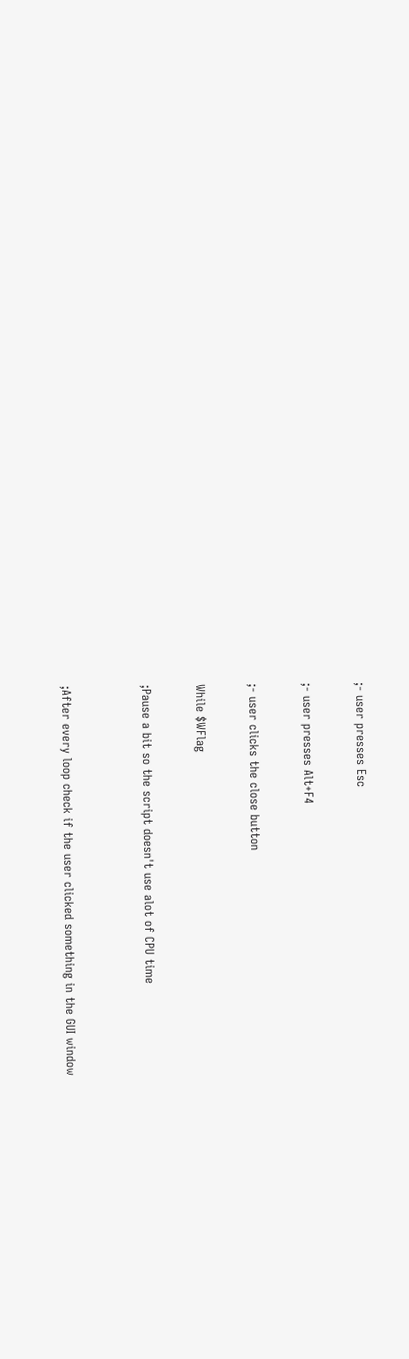;- user presses Esc

;- user presses Alt+F4

;- user clicks the close button

While $WFlag

;Pause a bit so the script doesn't use alot of CPU time


;After every loop check if the user clicked something in the GUI window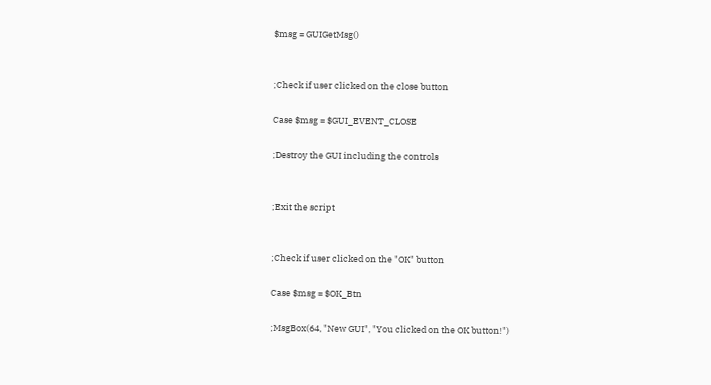$msg = GUIGetMsg()


;Check if user clicked on the close button

Case $msg = $GUI_EVENT_CLOSE

;Destroy the GUI including the controls


;Exit the script


;Check if user clicked on the "OK" button

Case $msg = $OK_Btn

;MsgBox(64, "New GUI", "You clicked on the OK button!")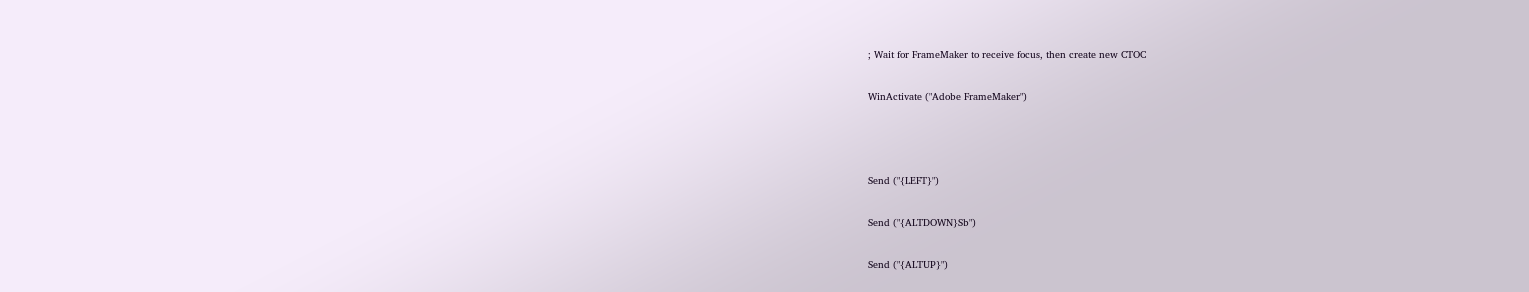; Wait for FrameMaker to receive focus, then create new CTOC

WinActivate ("Adobe FrameMaker")



Send ("{LEFT}")

Send ("{ALTDOWN}Sb")

Send ("{ALTUP}")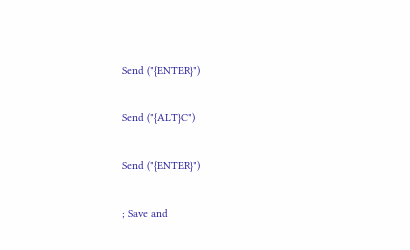Send ("{ENTER}")

Send ("{ALT}C")

Send ("{ENTER}")

; Save and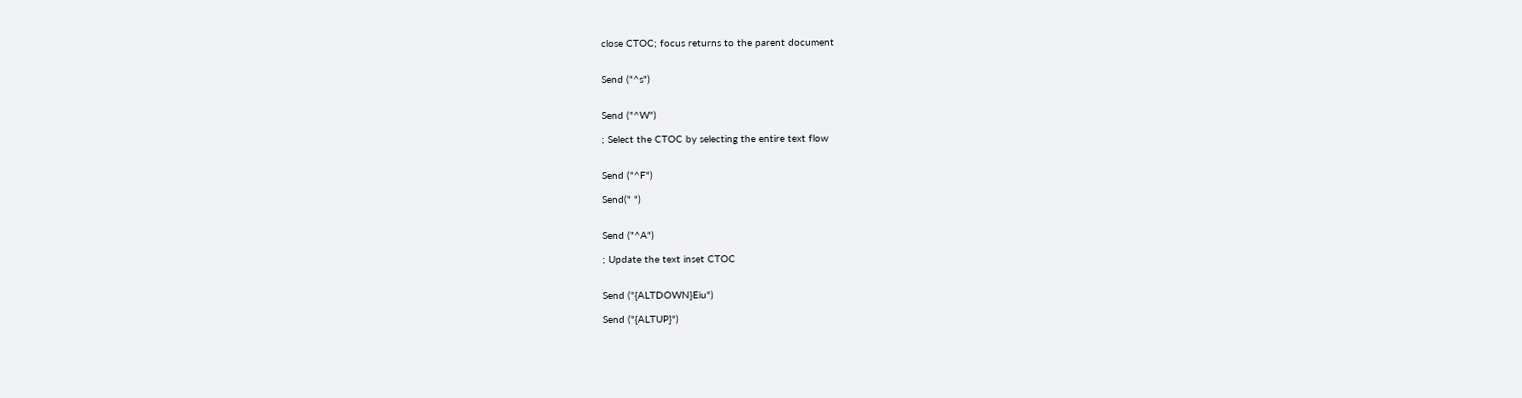close CTOC; focus returns to the parent document


Send ("^s")


Send ("^W")

; Select the CTOC by selecting the entire text flow


Send ("^F")

Send(" ")


Send ("^A")

; Update the text inset CTOC


Send ("{ALTDOWN}Eiu")

Send ("{ALTUP}")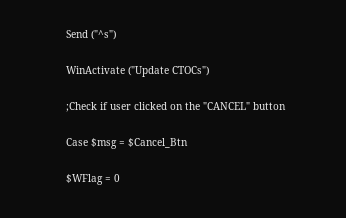Send ("^s")

WinActivate ("Update CTOCs")

;Check if user clicked on the "CANCEL" button

Case $msg = $Cancel_Btn

$WFlag = 0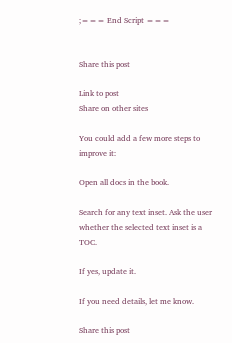;=== End Script ===


Share this post

Link to post
Share on other sites

You could add a few more steps to improve it:

Open all docs in the book.

Search for any text inset. Ask the user whether the selected text inset is a TOC.

If yes, update it.

If you need details, let me know.

Share this post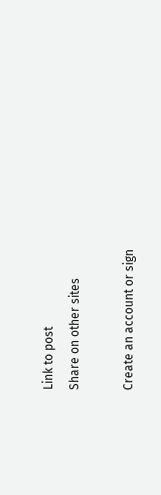Link to post
Share on other sites

Create an account or sign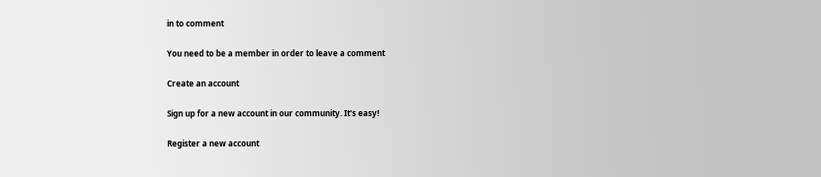in to comment

You need to be a member in order to leave a comment

Create an account

Sign up for a new account in our community. It's easy!

Register a new account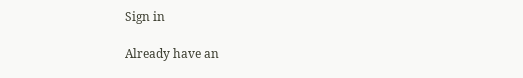Sign in

Already have an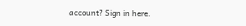account? Sign in here.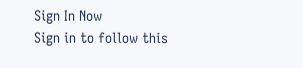Sign In Now
Sign in to follow this